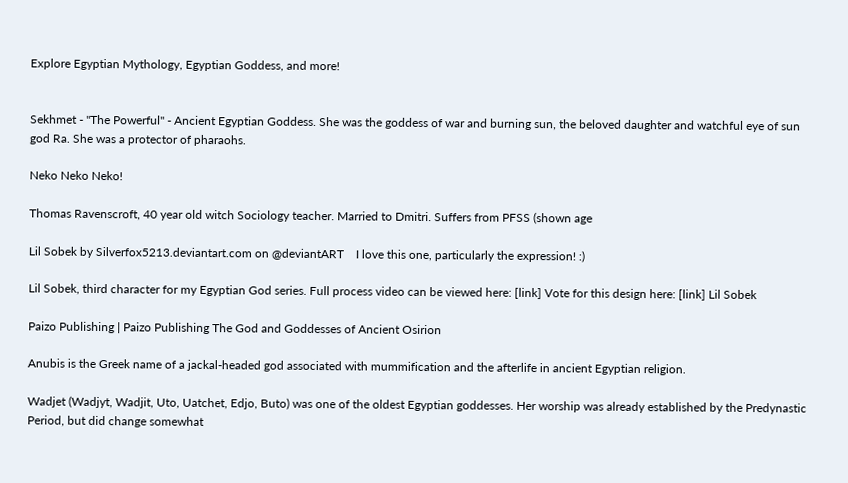Explore Egyptian Mythology, Egyptian Goddess, and more!


Sekhmet - "The Powerful" - Ancient Egyptian Goddess. She was the goddess of war and burning sun, the beloved daughter and watchful eye of sun god Ra. She was a protector of pharaohs.

Neko Neko Neko!

Thomas Ravenscroft, 40 year old witch Sociology teacher. Married to Dmitri. Suffers from PFSS (shown age

Lil Sobek by Silverfox5213.deviantart.com on @deviantART    I love this one, particularly the expression! :)

Lil Sobek, third character for my Egyptian God series. Full process video can be viewed here: [link] Vote for this design here: [link] Lil Sobek

Paizo Publishing | Paizo Publishing The God and Goddesses of Ancient Osirion

Anubis is the Greek name of a jackal-headed god associated with mummification and the afterlife in ancient Egyptian religion.

Wadjet (Wadjyt, Wadjit, Uto, Uatchet, Edjo, Buto) was one of the oldest Egyptian goddesses. Her worship was already established by the Predynastic Period, but did change somewhat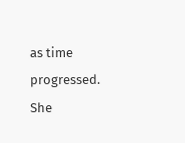as time progressed. She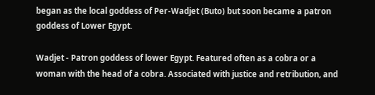began as the local goddess of Per-Wadjet (Buto) but soon became a patron goddess of Lower Egypt.

Wadjet - Patron goddess of lower Egypt. Featured often as a cobra or a woman with the head of a cobra. Associated with justice and retribution, and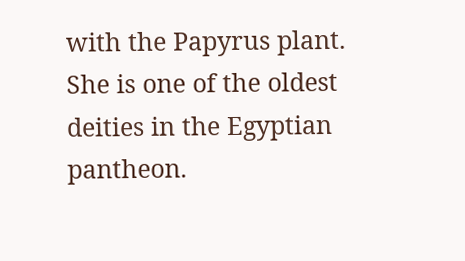with the Papyrus plant. She is one of the oldest deities in the Egyptian pantheon.